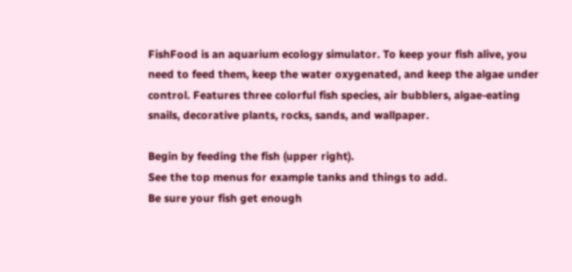FishFood is an aquarium ecology simulator. To keep your fish alive, you need to feed them, keep the water oxygenated, and keep the algae under control. Features three colorful fish species, air bubblers, algae-eating snails, decorative plants, rocks, sands, and wallpaper.

Begin by feeding the fish (upper right).
See the top menus for example tanks and things to add.
Be sure your fish get enough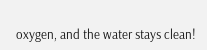oxygen, and the water stays clean!